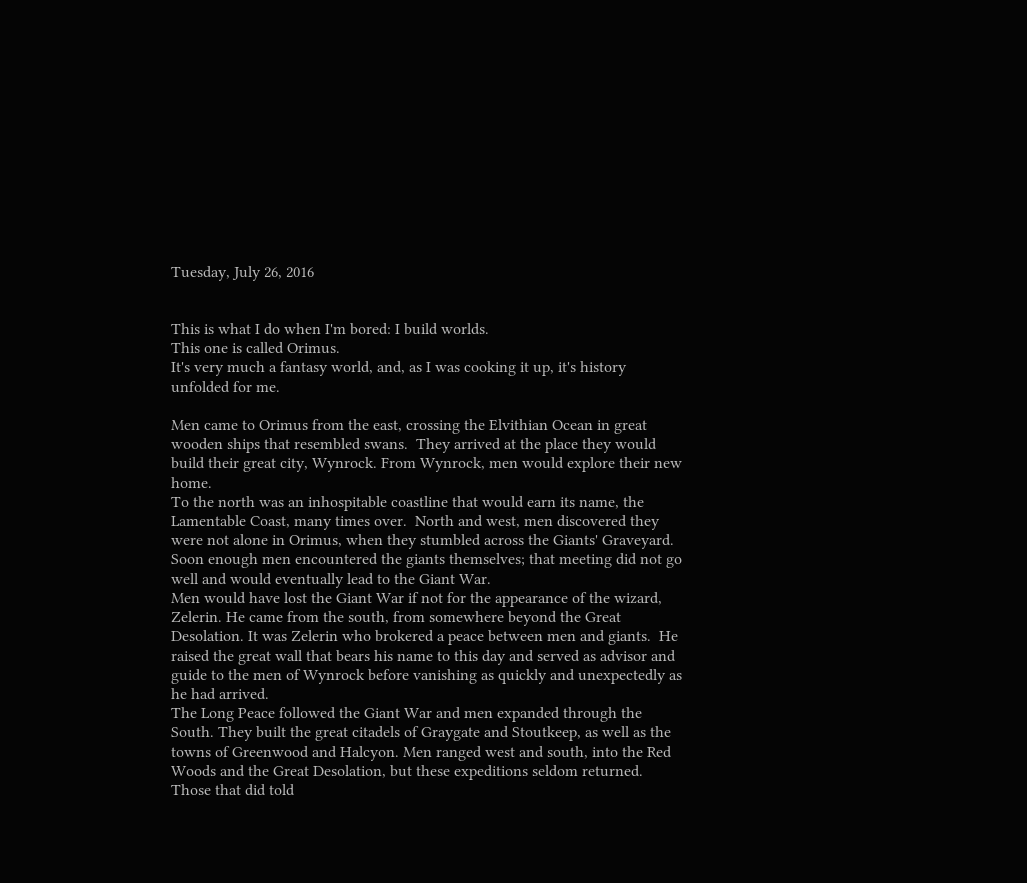Tuesday, July 26, 2016


This is what I do when I'm bored: I build worlds.
This one is called Orimus.
It's very much a fantasy world, and, as I was cooking it up, it's history unfolded for me.

Men came to Orimus from the east, crossing the Elvithian Ocean in great wooden ships that resembled swans.  They arrived at the place they would build their great city, Wynrock. From Wynrock, men would explore their new home.
To the north was an inhospitable coastline that would earn its name, the Lamentable Coast, many times over.  North and west, men discovered they were not alone in Orimus, when they stumbled across the Giants' Graveyard.  Soon enough men encountered the giants themselves; that meeting did not go well and would eventually lead to the Giant War.
Men would have lost the Giant War if not for the appearance of the wizard, Zelerin. He came from the south, from somewhere beyond the Great Desolation. It was Zelerin who brokered a peace between men and giants.  He raised the great wall that bears his name to this day and served as advisor and guide to the men of Wynrock before vanishing as quickly and unexpectedly as he had arrived.
The Long Peace followed the Giant War and men expanded through the South. They built the great citadels of Graygate and Stoutkeep, as well as the towns of Greenwood and Halcyon. Men ranged west and south, into the Red Woods and the Great Desolation, but these expeditions seldom returned. Those that did told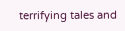terrifying tales and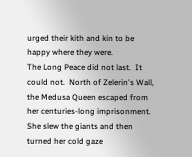urged their kith and kin to be happy where they were.
The Long Peace did not last.  It could not.  North of Zelerin's Wall, the Medusa Queen escaped from her centuries-long imprisonment. She slew the giants and then turned her cold gaze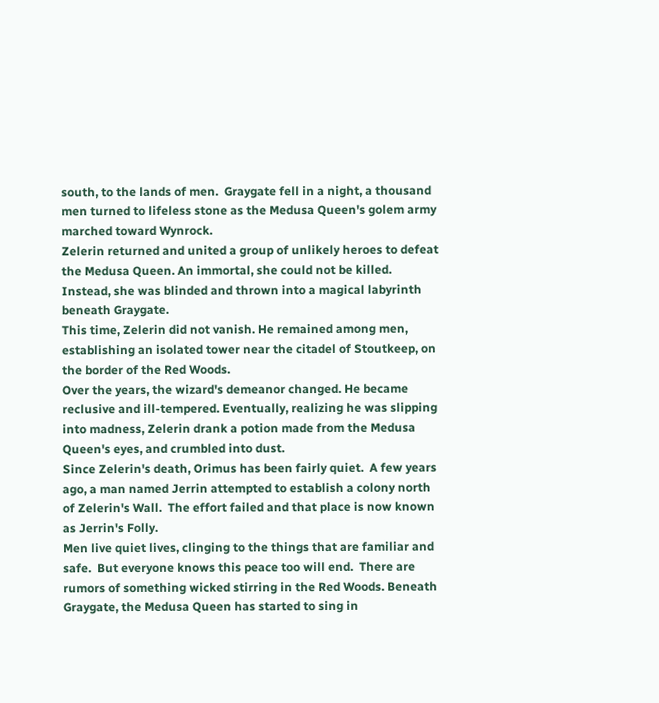south, to the lands of men.  Graygate fell in a night, a thousand men turned to lifeless stone as the Medusa Queen's golem army marched toward Wynrock.
Zelerin returned and united a group of unlikely heroes to defeat the Medusa Queen. An immortal, she could not be killed.  Instead, she was blinded and thrown into a magical labyrinth beneath Graygate.
This time, Zelerin did not vanish. He remained among men, establishing an isolated tower near the citadel of Stoutkeep, on the border of the Red Woods.
Over the years, the wizard's demeanor changed. He became reclusive and ill-tempered. Eventually, realizing he was slipping into madness, Zelerin drank a potion made from the Medusa Queen's eyes, and crumbled into dust.
Since Zelerin's death, Orimus has been fairly quiet.  A few years ago, a man named Jerrin attempted to establish a colony north of Zelerin's Wall.  The effort failed and that place is now known as Jerrin's Folly.
Men live quiet lives, clinging to the things that are familiar and safe.  But everyone knows this peace too will end.  There are rumors of something wicked stirring in the Red Woods. Beneath Graygate, the Medusa Queen has started to sing in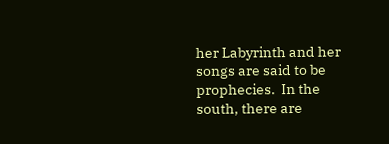her Labyrinth and her songs are said to be prophecies.  In the south, there are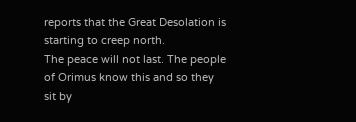reports that the Great Desolation is starting to creep north.
The peace will not last. The people of Orimus know this and so they sit by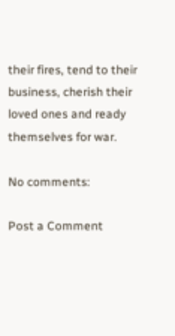their fires, tend to their business, cherish their loved ones and ready themselves for war.

No comments:

Post a Comment